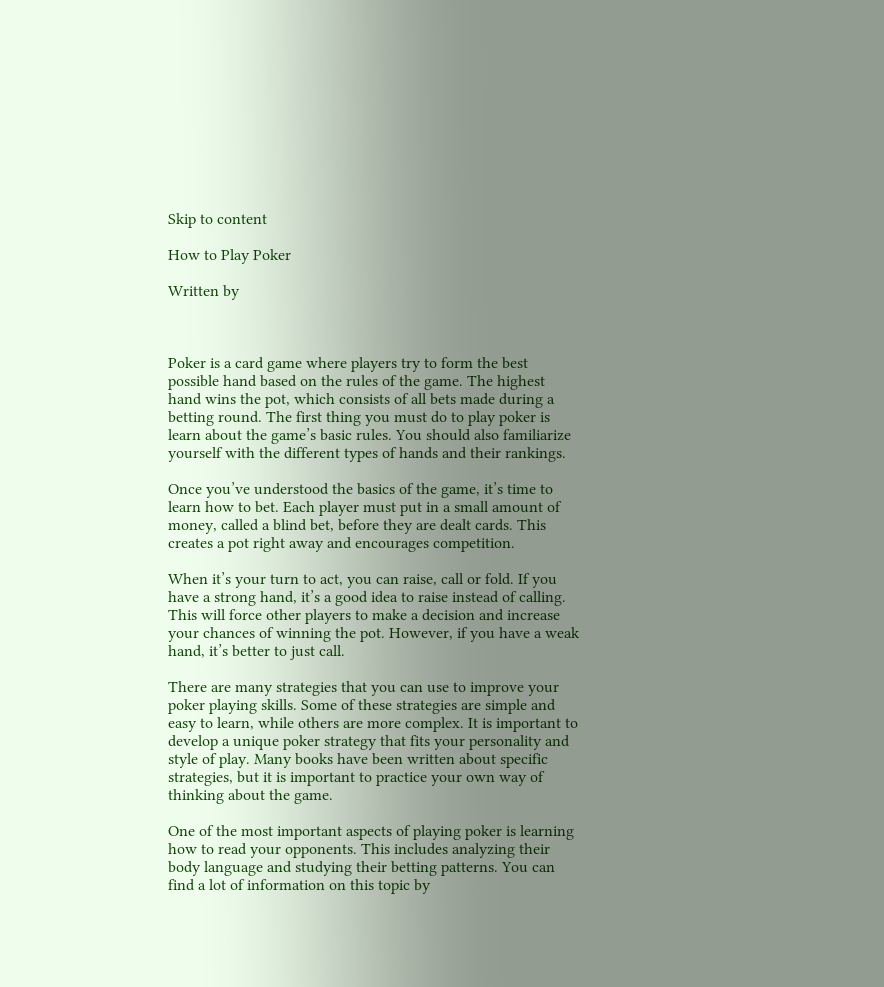Skip to content

How to Play Poker

Written by



Poker is a card game where players try to form the best possible hand based on the rules of the game. The highest hand wins the pot, which consists of all bets made during a betting round. The first thing you must do to play poker is learn about the game’s basic rules. You should also familiarize yourself with the different types of hands and their rankings.

Once you’ve understood the basics of the game, it’s time to learn how to bet. Each player must put in a small amount of money, called a blind bet, before they are dealt cards. This creates a pot right away and encourages competition.

When it’s your turn to act, you can raise, call or fold. If you have a strong hand, it’s a good idea to raise instead of calling. This will force other players to make a decision and increase your chances of winning the pot. However, if you have a weak hand, it’s better to just call.

There are many strategies that you can use to improve your poker playing skills. Some of these strategies are simple and easy to learn, while others are more complex. It is important to develop a unique poker strategy that fits your personality and style of play. Many books have been written about specific strategies, but it is important to practice your own way of thinking about the game.

One of the most important aspects of playing poker is learning how to read your opponents. This includes analyzing their body language and studying their betting patterns. You can find a lot of information on this topic by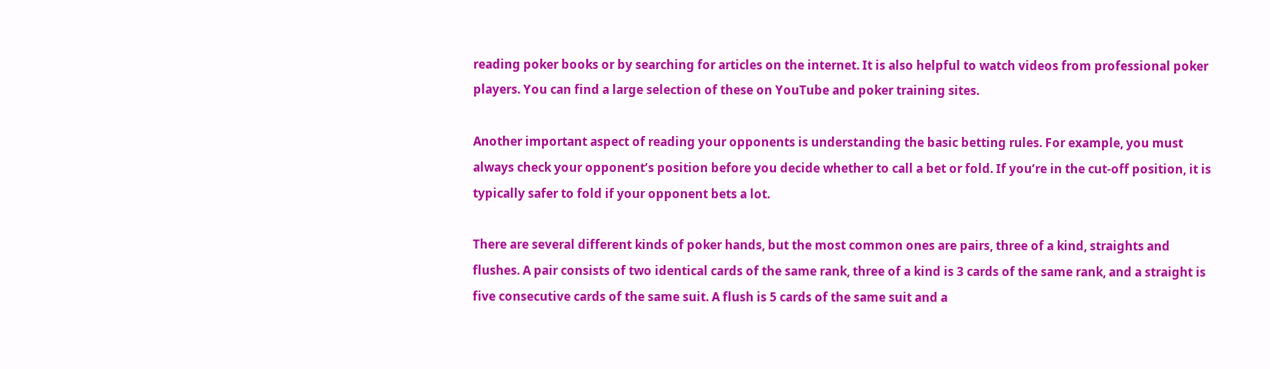reading poker books or by searching for articles on the internet. It is also helpful to watch videos from professional poker players. You can find a large selection of these on YouTube and poker training sites.

Another important aspect of reading your opponents is understanding the basic betting rules. For example, you must always check your opponent’s position before you decide whether to call a bet or fold. If you’re in the cut-off position, it is typically safer to fold if your opponent bets a lot.

There are several different kinds of poker hands, but the most common ones are pairs, three of a kind, straights and flushes. A pair consists of two identical cards of the same rank, three of a kind is 3 cards of the same rank, and a straight is five consecutive cards of the same suit. A flush is 5 cards of the same suit and a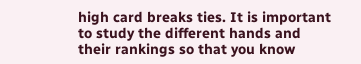high card breaks ties. It is important to study the different hands and their rankings so that you know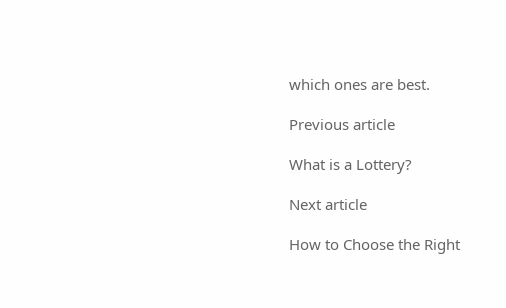which ones are best.

Previous article

What is a Lottery?

Next article

How to Choose the Right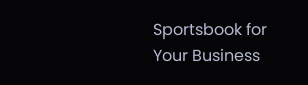Sportsbook for Your Business